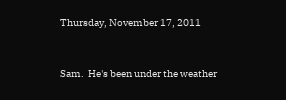Thursday, November 17, 2011


Sam.  He's been under the weather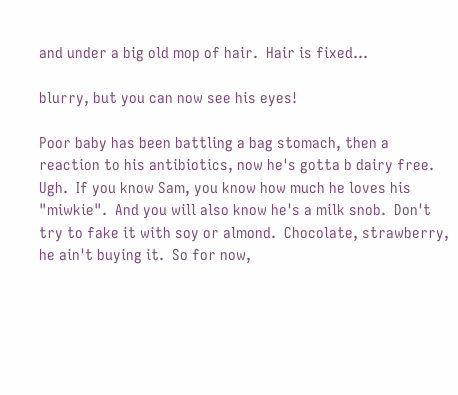and under a big old mop of hair.  Hair is fixed...

blurry, but you can now see his eyes!

Poor baby has been battling a bag stomach, then a reaction to his antibiotics, now he's gotta b dairy free.
Ugh.  If you know Sam, you know how much he loves his "miwkie".  And you will also know he's a milk snob.  Don't try to fake it with soy or almond.  Chocolate, strawberry, he ain't buying it.  So for now,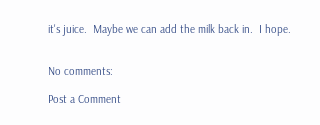it's juice.  Maybe we can add the milk back in.  I hope.


No comments:

Post a Comment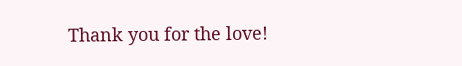Thank you for the love!